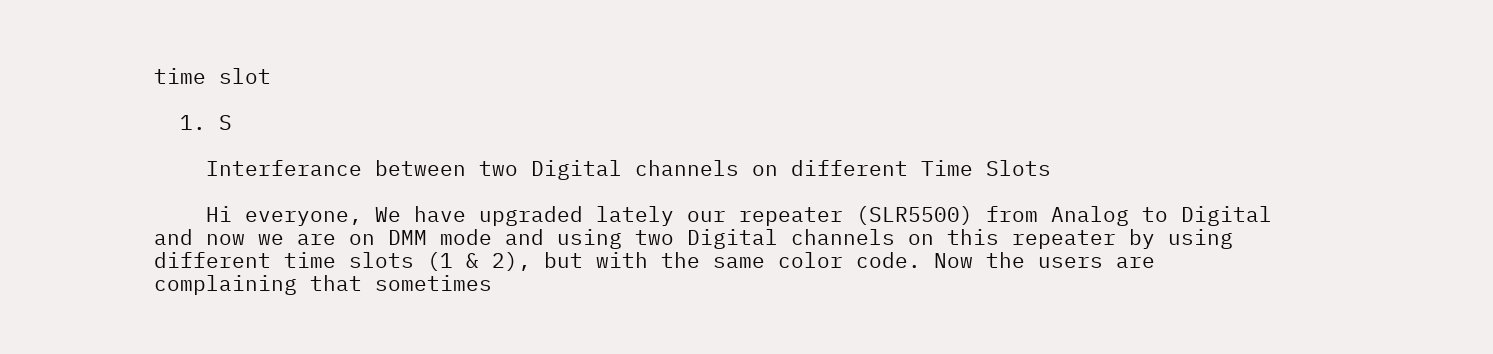time slot

  1. S

    Interferance between two Digital channels on different Time Slots

    Hi everyone, We have upgraded lately our repeater (SLR5500) from Analog to Digital and now we are on DMM mode and using two Digital channels on this repeater by using different time slots (1 & 2), but with the same color code. Now the users are complaining that sometimes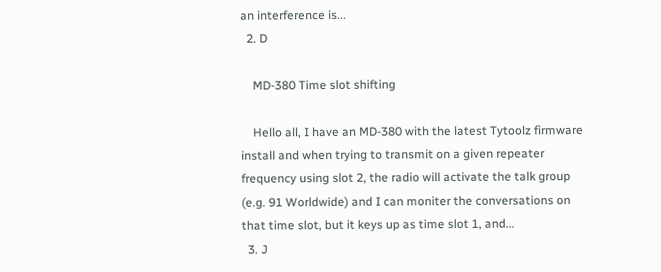an interference is...
  2. D

    MD-380 Time slot shifting

    Hello all, I have an MD-380 with the latest Tytoolz firmware install and when trying to transmit on a given repeater frequency using slot 2, the radio will activate the talk group (e.g. 91 Worldwide) and I can moniter the conversations on that time slot, but it keys up as time slot 1, and...
  3. J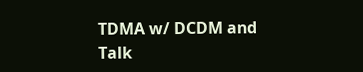TDMA w/ DCDM and Talk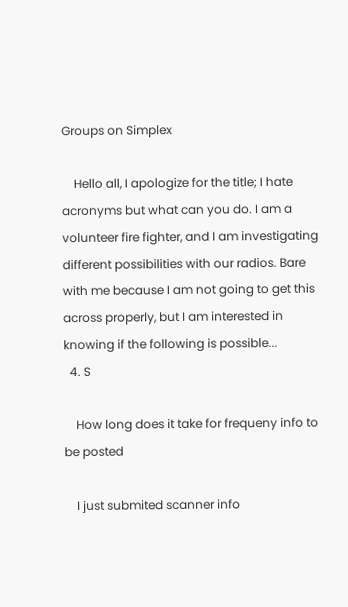Groups on Simplex

    Hello all, I apologize for the title; I hate acronyms but what can you do. I am a volunteer fire fighter, and I am investigating different possibilities with our radios. Bare with me because I am not going to get this across properly, but I am interested in knowing if the following is possible...
  4. S

    How long does it take for frequeny info to be posted

    I just submited scanner info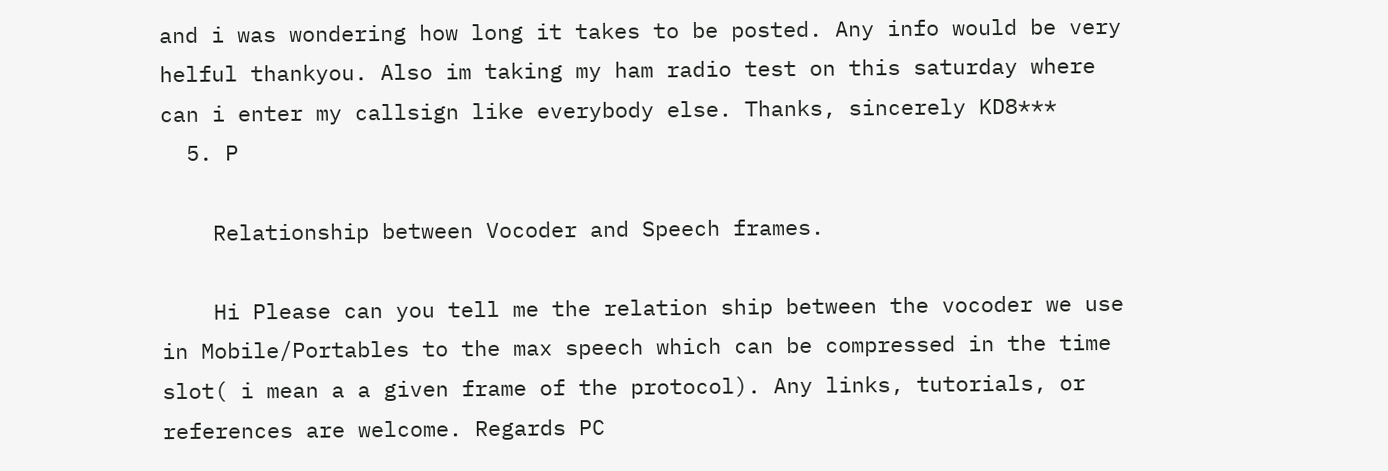and i was wondering how long it takes to be posted. Any info would be very helful thankyou. Also im taking my ham radio test on this saturday where can i enter my callsign like everybody else. Thanks, sincerely KD8***
  5. P

    Relationship between Vocoder and Speech frames.

    Hi Please can you tell me the relation ship between the vocoder we use in Mobile/Portables to the max speech which can be compressed in the time slot( i mean a a given frame of the protocol). Any links, tutorials, or references are welcome. Regards PC